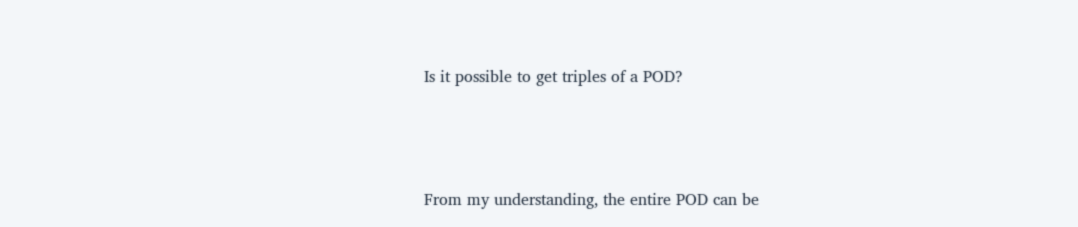Is it possible to get triples of a POD?



From my understanding, the entire POD can be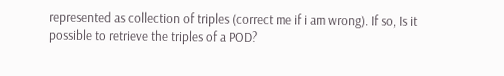represented as collection of triples (correct me if i am wrong). If so, Is it possible to retrieve the triples of a POD?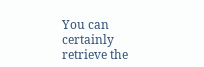You can certainly retrieve the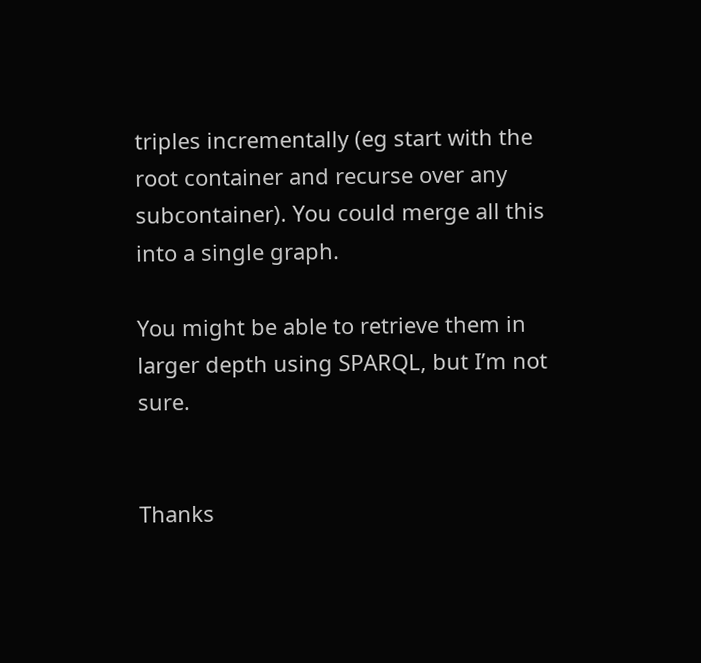triples incrementally (eg start with the root container and recurse over any subcontainer). You could merge all this into a single graph.

You might be able to retrieve them in larger depth using SPARQL, but I’m not sure.


Thanks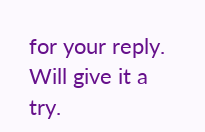for your reply. Will give it a try.